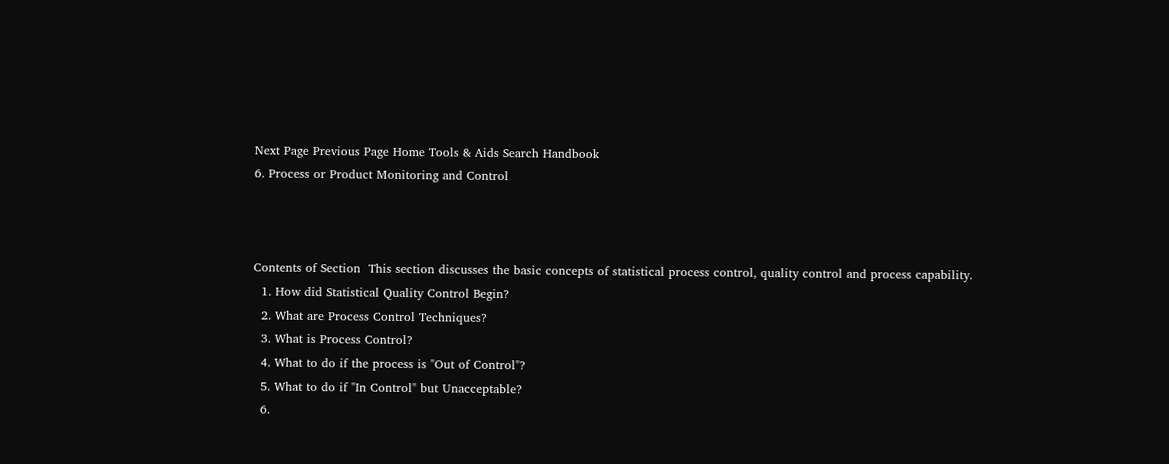Next Page Previous Page Home Tools & Aids Search Handbook
6. Process or Product Monitoring and Control



Contents of Section  This section discusses the basic concepts of statistical process control, quality control and process capability.
  1. How did Statistical Quality Control Begin?
  2. What are Process Control Techniques?
  3. What is Process Control?
  4. What to do if the process is "Out of Control"?
  5. What to do if "In Control" but Unacceptable?
  6.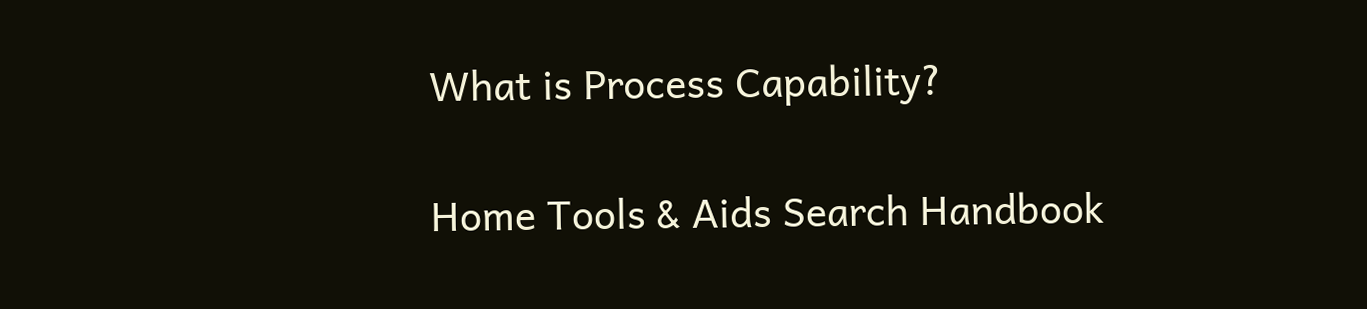What is Process Capability?

Home Tools & Aids Search Handbook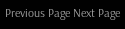Previous Page Next Page